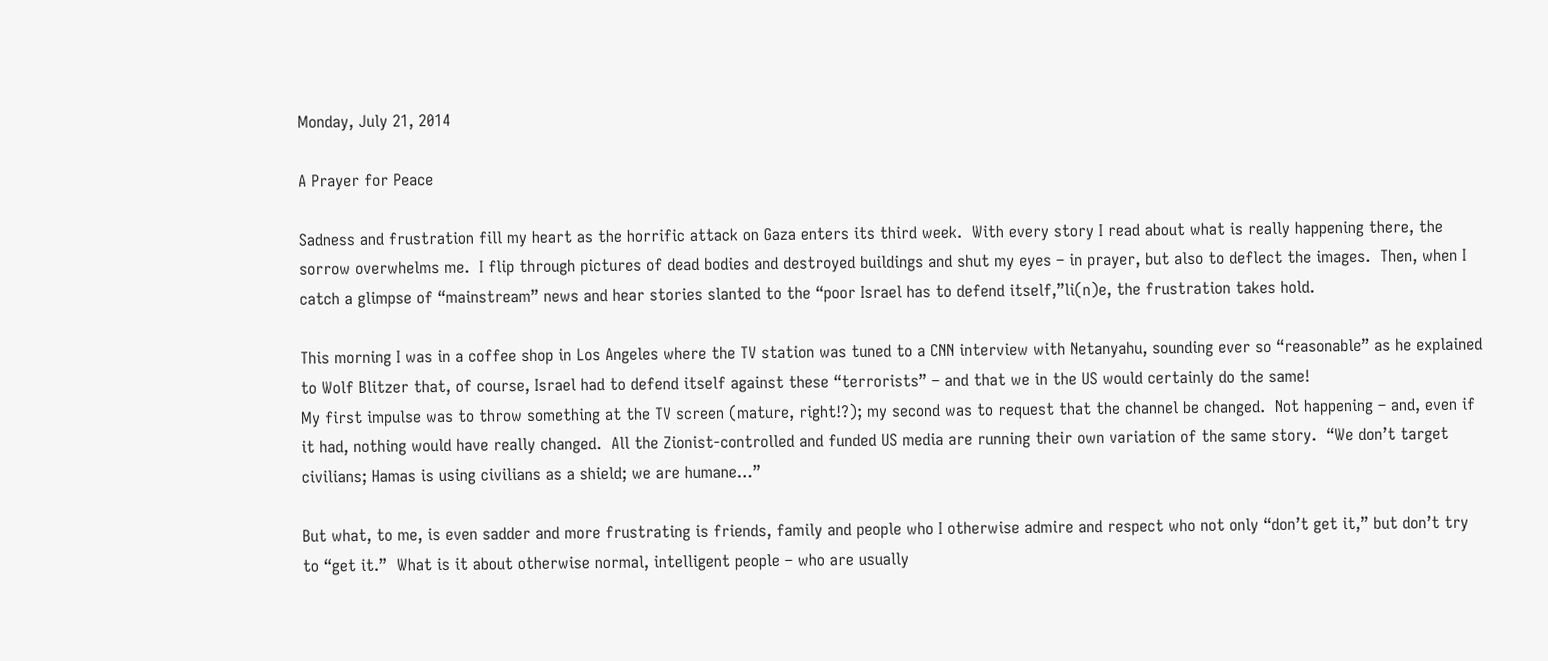Monday, July 21, 2014

A Prayer for Peace

Sadness and frustration fill my heart as the horrific attack on Gaza enters its third week.  With every story I read about what is really happening there, the sorrow overwhelms me.  I flip through pictures of dead bodies and destroyed buildings and shut my eyes – in prayer, but also to deflect the images.  Then, when I catch a glimpse of “mainstream” news and hear stories slanted to the “poor Israel has to defend itself,”li(n)e, the frustration takes hold.

This morning I was in a coffee shop in Los Angeles where the TV station was tuned to a CNN interview with Netanyahu, sounding ever so “reasonable” as he explained to Wolf Blitzer that, of course, Israel had to defend itself against these “terrorists” – and that we in the US would certainly do the same!
My first impulse was to throw something at the TV screen (mature, right!?); my second was to request that the channel be changed.  Not happening – and, even if it had, nothing would have really changed.  All the Zionist-controlled and funded US media are running their own variation of the same story.  “We don’t target civilians; Hamas is using civilians as a shield; we are humane…”

But what, to me, is even sadder and more frustrating is friends, family and people who I otherwise admire and respect who not only “don’t get it,” but don’t try to “get it.”  What is it about otherwise normal, intelligent people – who are usually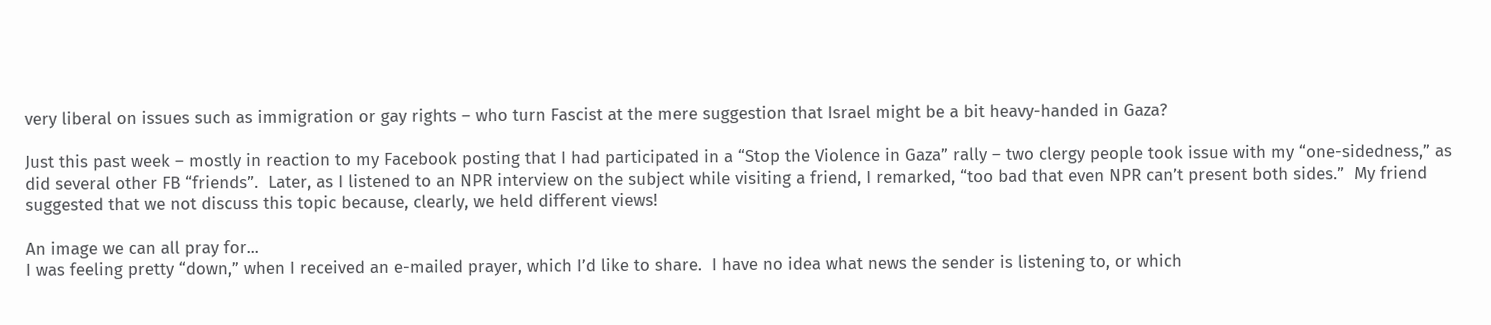very liberal on issues such as immigration or gay rights – who turn Fascist at the mere suggestion that Israel might be a bit heavy-handed in Gaza?

Just this past week – mostly in reaction to my Facebook posting that I had participated in a “Stop the Violence in Gaza” rally – two clergy people took issue with my “one-sidedness,” as did several other FB “friends”.  Later, as I listened to an NPR interview on the subject while visiting a friend, I remarked, “too bad that even NPR can’t present both sides.”  My friend suggested that we not discuss this topic because, clearly, we held different views!

An image we can all pray for...
I was feeling pretty “down,” when I received an e-mailed prayer, which I’d like to share.  I have no idea what news the sender is listening to, or which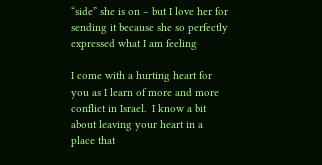“side” she is on – but I love her for sending it because she so perfectly expressed what I am feeling

I come with a hurting heart for you as I learn of more and more conflict in Israel.  I know a bit about leaving your heart in a place that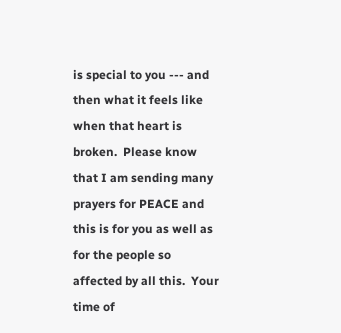is special to you --- and then what it feels like when that heart is broken.  Please know that I am sending many prayers for PEACE and this is for you as well as for the people so affected by all this.  Your time of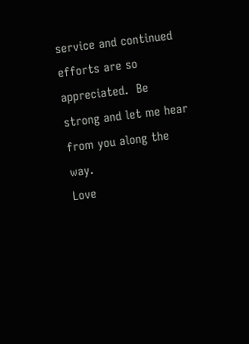service and continued efforts are so appreciated.  Be strong and let me hear from you along the way.
Love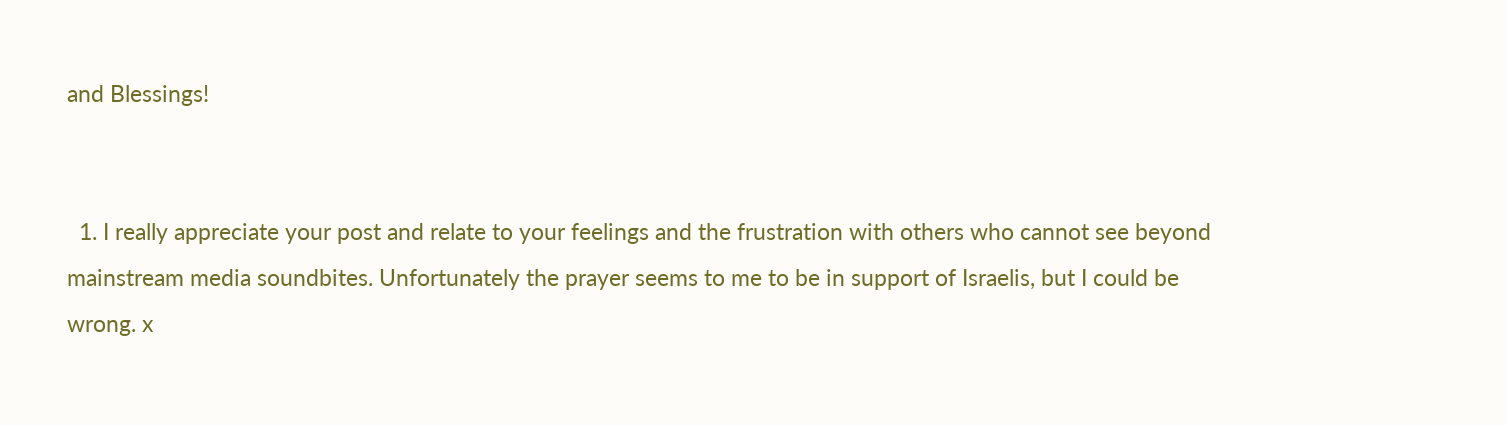and Blessings!


  1. I really appreciate your post and relate to your feelings and the frustration with others who cannot see beyond mainstream media soundbites. Unfortunately the prayer seems to me to be in support of Israelis, but I could be wrong. x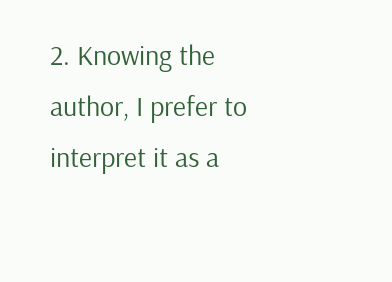2. Knowing the author, I prefer to interpret it as a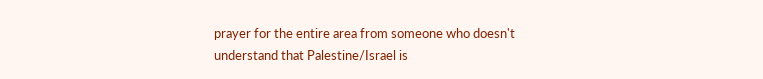prayer for the entire area from someone who doesn't understand that Palestine/Israel is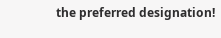the preferred designation!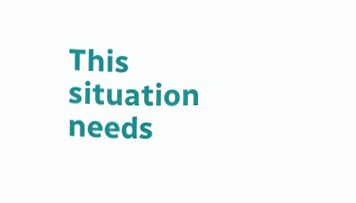This situation needs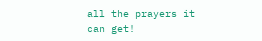all the prayers it can get!